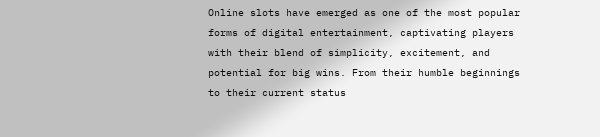Online slots have emerged as one of the most popular forms of digital entertainment, captivating players with their blend of simplicity, excitement, and potential for big wins. From their humble beginnings to their current status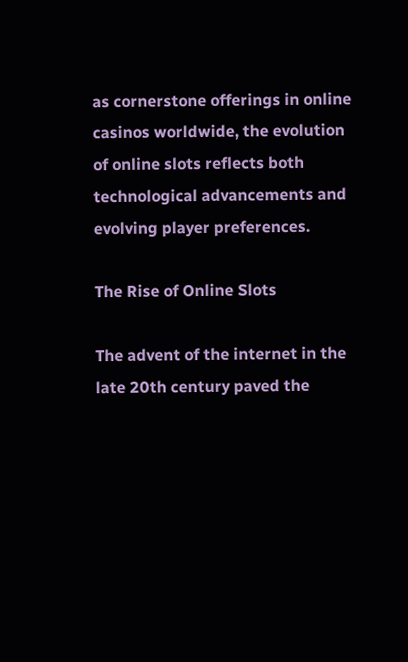as cornerstone offerings in online casinos worldwide, the evolution of online slots reflects both technological advancements and evolving player preferences.

The Rise of Online Slots

The advent of the internet in the late 20th century paved the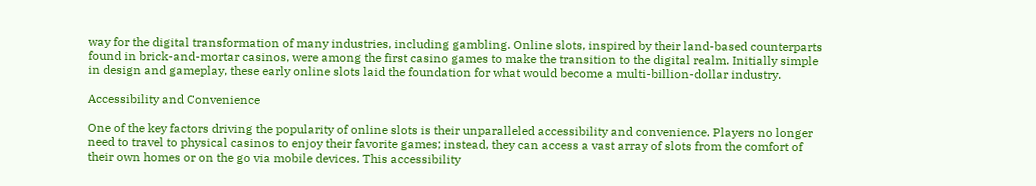way for the digital transformation of many industries, including gambling. Online slots, inspired by their land-based counterparts found in brick-and-mortar casinos, were among the first casino games to make the transition to the digital realm. Initially simple in design and gameplay, these early online slots laid the foundation for what would become a multi-billion-dollar industry.

Accessibility and Convenience

One of the key factors driving the popularity of online slots is their unparalleled accessibility and convenience. Players no longer need to travel to physical casinos to enjoy their favorite games; instead, they can access a vast array of slots from the comfort of their own homes or on the go via mobile devices. This accessibility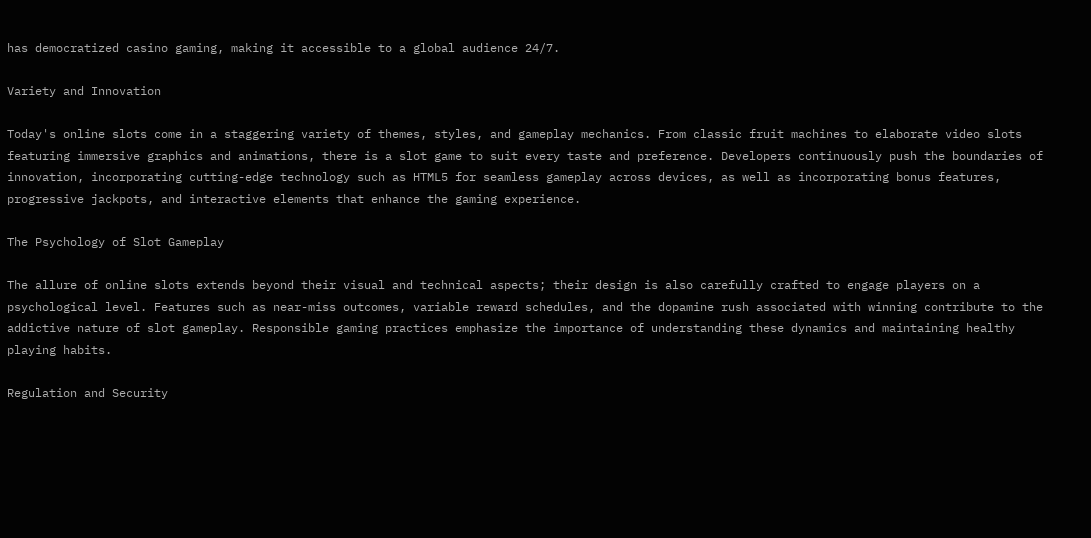has democratized casino gaming, making it accessible to a global audience 24/7.

Variety and Innovation

Today's online slots come in a staggering variety of themes, styles, and gameplay mechanics. From classic fruit machines to elaborate video slots featuring immersive graphics and animations, there is a slot game to suit every taste and preference. Developers continuously push the boundaries of innovation, incorporating cutting-edge technology such as HTML5 for seamless gameplay across devices, as well as incorporating bonus features, progressive jackpots, and interactive elements that enhance the gaming experience.

The Psychology of Slot Gameplay

The allure of online slots extends beyond their visual and technical aspects; their design is also carefully crafted to engage players on a psychological level. Features such as near-miss outcomes, variable reward schedules, and the dopamine rush associated with winning contribute to the addictive nature of slot gameplay. Responsible gaming practices emphasize the importance of understanding these dynamics and maintaining healthy playing habits.

Regulation and Security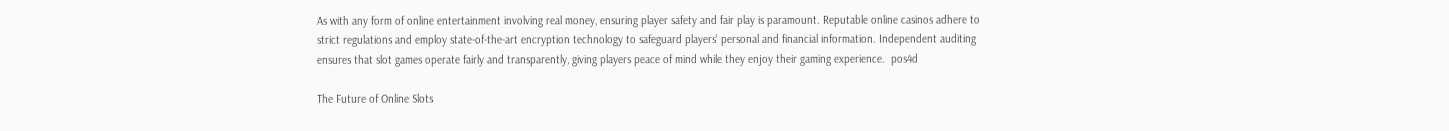As with any form of online entertainment involving real money, ensuring player safety and fair play is paramount. Reputable online casinos adhere to strict regulations and employ state-of-the-art encryption technology to safeguard players' personal and financial information. Independent auditing ensures that slot games operate fairly and transparently, giving players peace of mind while they enjoy their gaming experience.  pos4d

The Future of Online Slots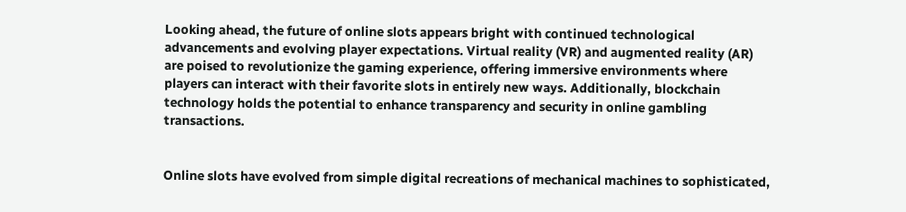Looking ahead, the future of online slots appears bright with continued technological advancements and evolving player expectations. Virtual reality (VR) and augmented reality (AR) are poised to revolutionize the gaming experience, offering immersive environments where players can interact with their favorite slots in entirely new ways. Additionally, blockchain technology holds the potential to enhance transparency and security in online gambling transactions.


Online slots have evolved from simple digital recreations of mechanical machines to sophisticated,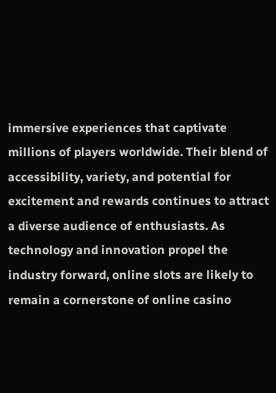immersive experiences that captivate millions of players worldwide. Their blend of accessibility, variety, and potential for excitement and rewards continues to attract a diverse audience of enthusiasts. As technology and innovation propel the industry forward, online slots are likely to remain a cornerstone of online casino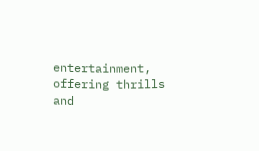entertainment, offering thrills and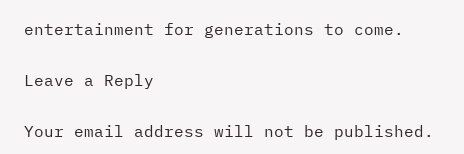entertainment for generations to come.

Leave a Reply

Your email address will not be published.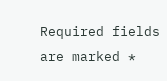Required fields are marked *